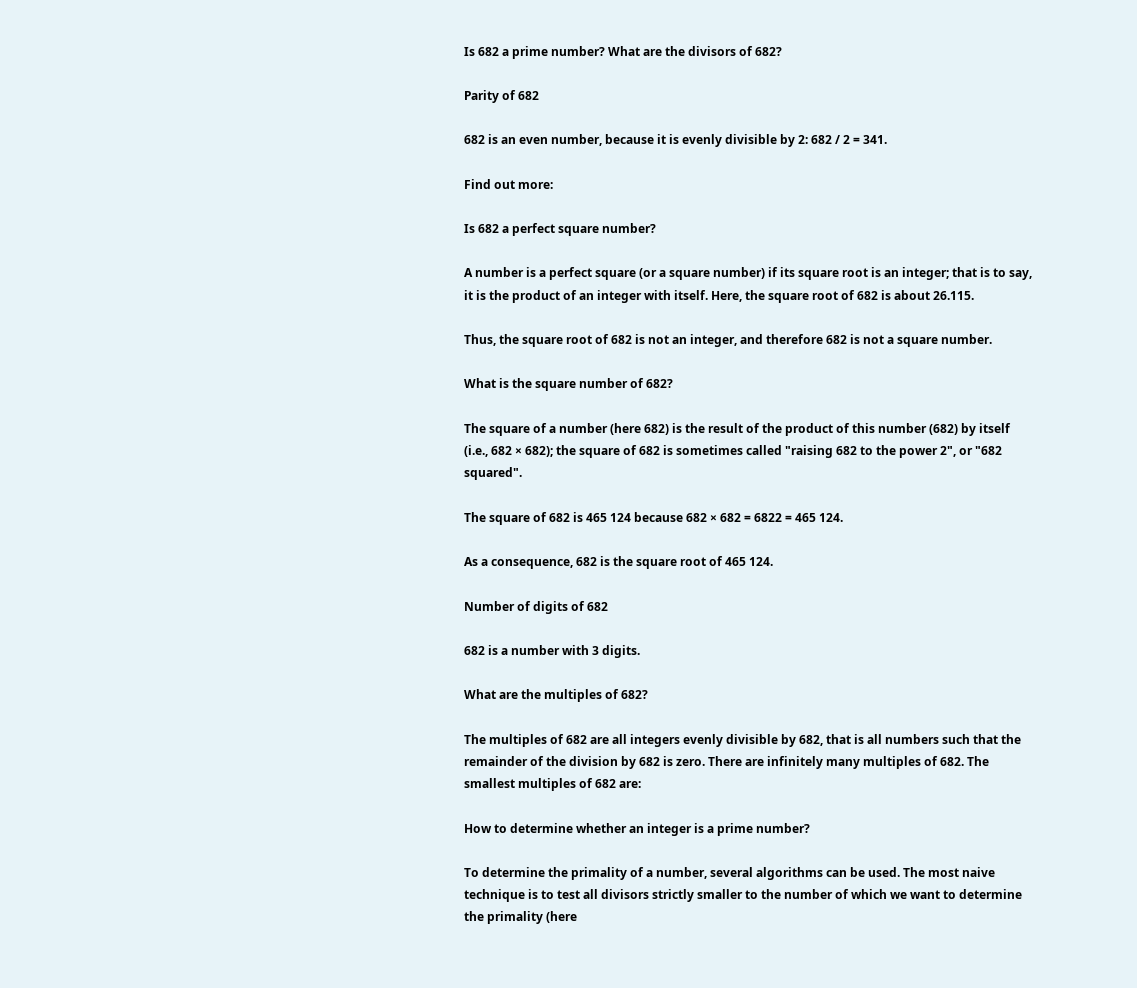Is 682 a prime number? What are the divisors of 682?

Parity of 682

682 is an even number, because it is evenly divisible by 2: 682 / 2 = 341.

Find out more:

Is 682 a perfect square number?

A number is a perfect square (or a square number) if its square root is an integer; that is to say, it is the product of an integer with itself. Here, the square root of 682 is about 26.115.

Thus, the square root of 682 is not an integer, and therefore 682 is not a square number.

What is the square number of 682?

The square of a number (here 682) is the result of the product of this number (682) by itself (i.e., 682 × 682); the square of 682 is sometimes called "raising 682 to the power 2", or "682 squared".

The square of 682 is 465 124 because 682 × 682 = 6822 = 465 124.

As a consequence, 682 is the square root of 465 124.

Number of digits of 682

682 is a number with 3 digits.

What are the multiples of 682?

The multiples of 682 are all integers evenly divisible by 682, that is all numbers such that the remainder of the division by 682 is zero. There are infinitely many multiples of 682. The smallest multiples of 682 are:

How to determine whether an integer is a prime number?

To determine the primality of a number, several algorithms can be used. The most naive technique is to test all divisors strictly smaller to the number of which we want to determine the primality (here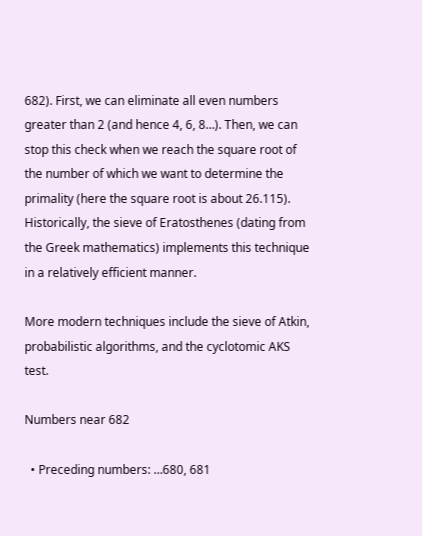682). First, we can eliminate all even numbers greater than 2 (and hence 4, 6, 8…). Then, we can stop this check when we reach the square root of the number of which we want to determine the primality (here the square root is about 26.115). Historically, the sieve of Eratosthenes (dating from the Greek mathematics) implements this technique in a relatively efficient manner.

More modern techniques include the sieve of Atkin, probabilistic algorithms, and the cyclotomic AKS test.

Numbers near 682

  • Preceding numbers: …680, 681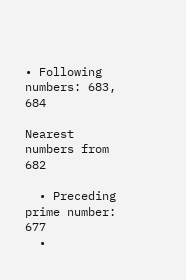• Following numbers: 683, 684

Nearest numbers from 682

  • Preceding prime number: 677
  •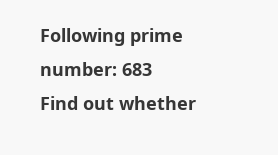Following prime number: 683
Find out whether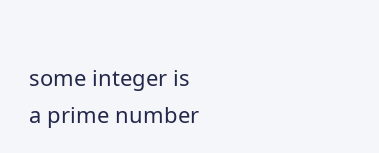some integer is a prime number